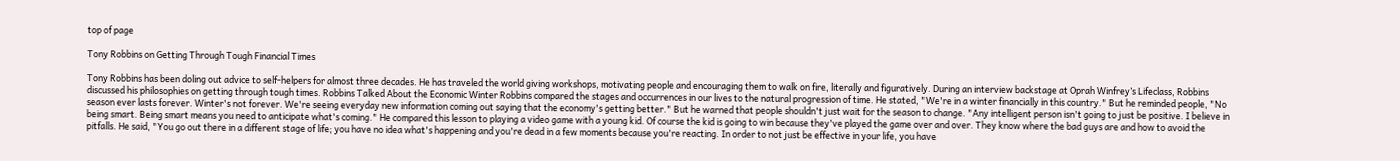top of page

Tony Robbins on Getting Through Tough Financial Times

Tony Robbins has been doling out advice to self-helpers for almost three decades. He has traveled the world giving workshops, motivating people and encouraging them to walk on fire, literally and figuratively. During an interview backstage at Oprah Winfrey’s Lifeclass, Robbins discussed his philosophies on getting through tough times. Robbins Talked About the Economic Winter Robbins compared the stages and occurrences in our lives to the natural progression of time. He stated, "We're in a winter financially in this country." But he reminded people, "No season ever lasts forever. Winter's not forever. We're seeing everyday new information coming out saying that the economy's getting better." But he warned that people shouldn't just wait for the season to change. "Any intelligent person isn't going to just be positive. I believe in being smart. Being smart means you need to anticipate what's coming." He compared this lesson to playing a video game with a young kid. Of course the kid is going to win because they've played the game over and over. They know where the bad guys are and how to avoid the pitfalls. He said, "You go out there in a different stage of life; you have no idea what's happening and you're dead in a few moments because you're reacting. In order to not just be effective in your life, you have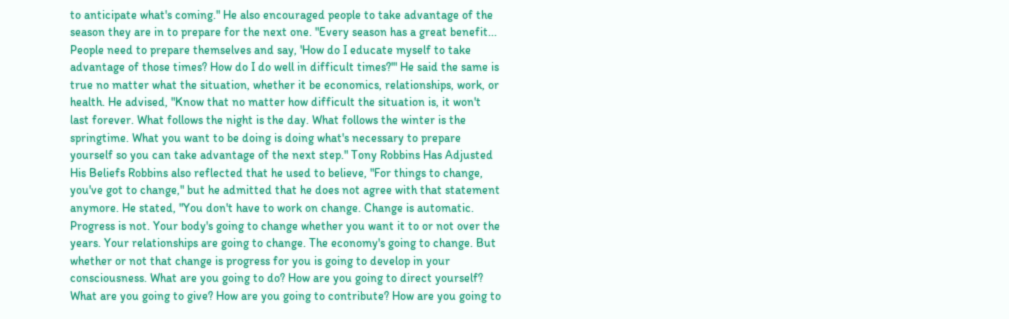to anticipate what's coming." He also encouraged people to take advantage of the season they are in to prepare for the next one. "Every season has a great benefit... People need to prepare themselves and say, 'How do I educate myself to take advantage of those times? How do I do well in difficult times?'" He said the same is true no matter what the situation, whether it be economics, relationships, work, or health. He advised, "Know that no matter how difficult the situation is, it won't last forever. What follows the night is the day. What follows the winter is the springtime. What you want to be doing is doing what's necessary to prepare yourself so you can take advantage of the next step." Tony Robbins Has Adjusted His Beliefs Robbins also reflected that he used to believe, "For things to change, you've got to change," but he admitted that he does not agree with that statement anymore. He stated, "You don't have to work on change. Change is automatic. Progress is not. Your body's going to change whether you want it to or not over the years. Your relationships are going to change. The economy's going to change. But whether or not that change is progress for you is going to develop in your consciousness. What are you going to do? How are you going to direct yourself? What are you going to give? How are you going to contribute? How are you going to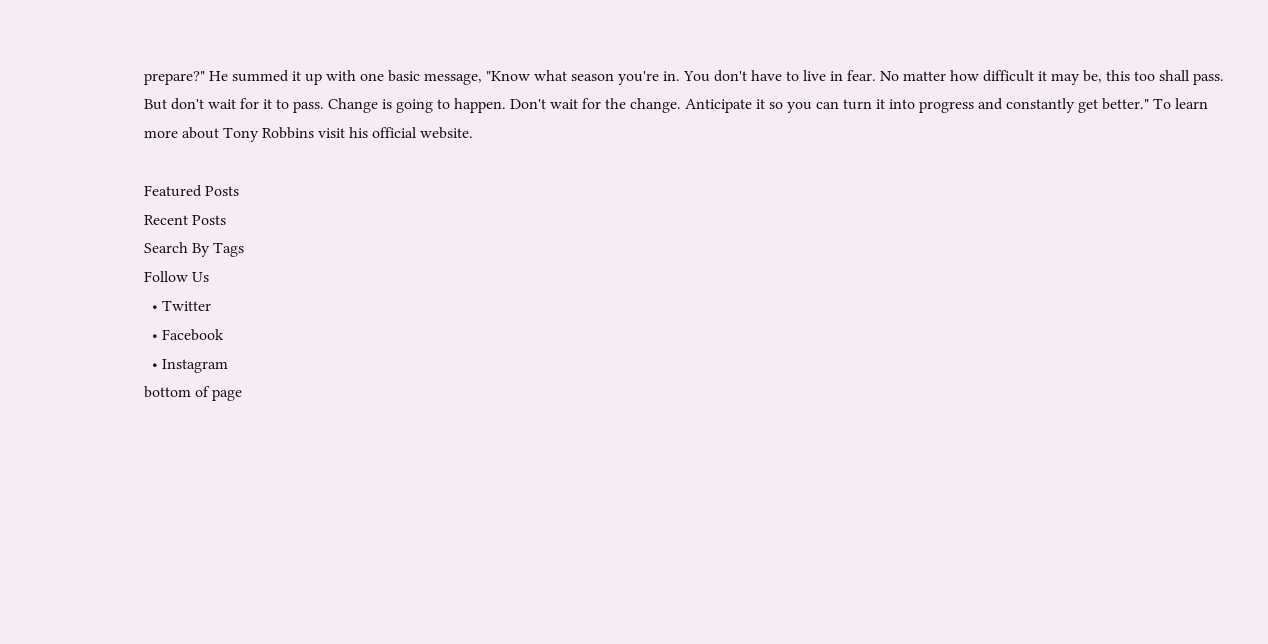prepare?" He summed it up with one basic message, "Know what season you're in. You don't have to live in fear. No matter how difficult it may be, this too shall pass. But don't wait for it to pass. Change is going to happen. Don't wait for the change. Anticipate it so you can turn it into progress and constantly get better." To learn more about Tony Robbins visit his official website.

Featured Posts
Recent Posts
Search By Tags
Follow Us
  • Twitter
  • Facebook
  • Instagram
bottom of page